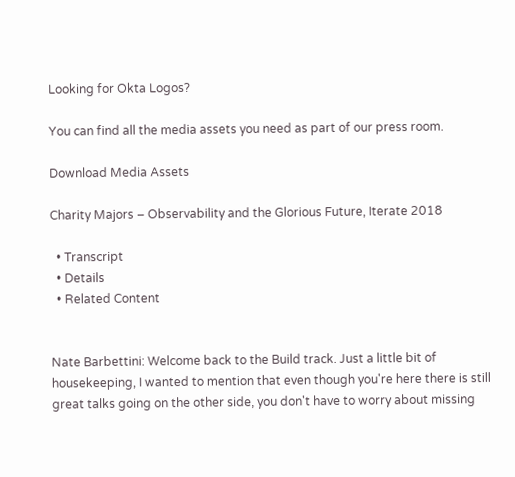Looking for Okta Logos?

You can find all the media assets you need as part of our press room.

Download Media Assets

Charity Majors – Observability and the Glorious Future, Iterate 2018

  • Transcript
  • Details
  • Related Content


Nate Barbettini: Welcome back to the Build track. Just a little bit of housekeeping, I wanted to mention that even though you're here there is still great talks going on the other side, you don't have to worry about missing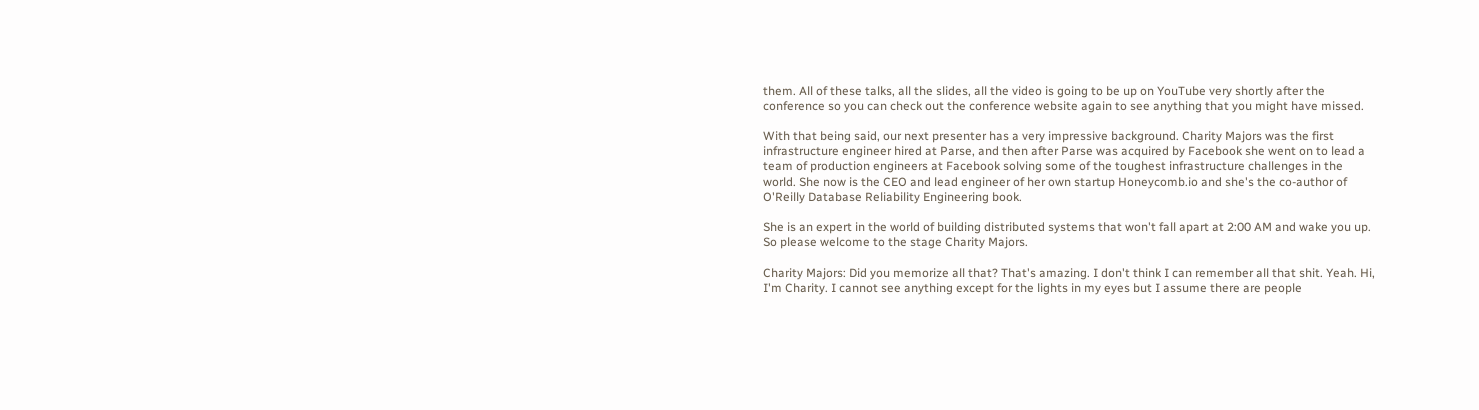them. All of these talks, all the slides, all the video is going to be up on YouTube very shortly after the conference so you can check out the conference website again to see anything that you might have missed.

With that being said, our next presenter has a very impressive background. Charity Majors was the first infrastructure engineer hired at Parse, and then after Parse was acquired by Facebook she went on to lead a team of production engineers at Facebook solving some of the toughest infrastructure challenges in the world. She now is the CEO and lead engineer of her own startup Honeycomb.io and she's the co-author of O'Reilly Database Reliability Engineering book.

She is an expert in the world of building distributed systems that won't fall apart at 2:00 AM and wake you up. So please welcome to the stage Charity Majors.

Charity Majors: Did you memorize all that? That's amazing. I don't think I can remember all that shit. Yeah. Hi, I'm Charity. I cannot see anything except for the lights in my eyes but I assume there are people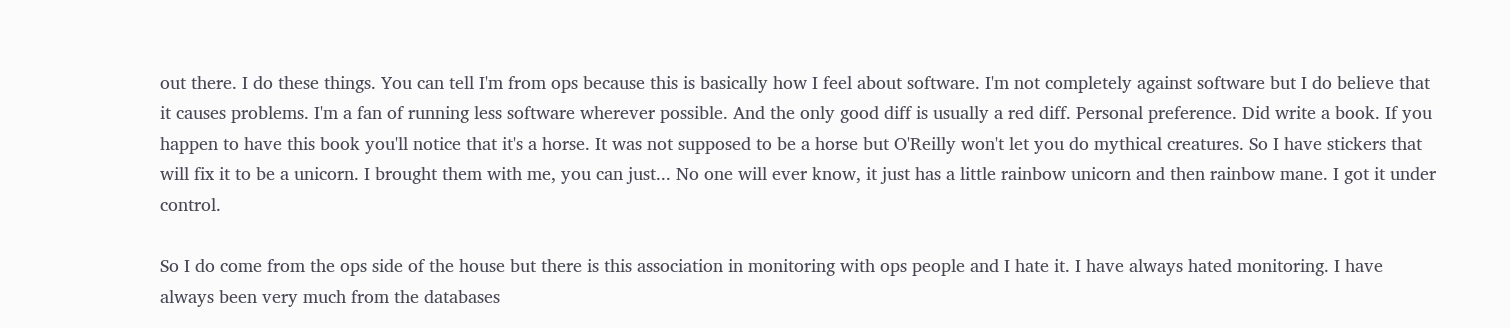out there. I do these things. You can tell I'm from ops because this is basically how I feel about software. I'm not completely against software but I do believe that it causes problems. I'm a fan of running less software wherever possible. And the only good diff is usually a red diff. Personal preference. Did write a book. If you happen to have this book you'll notice that it's a horse. It was not supposed to be a horse but O'Reilly won't let you do mythical creatures. So I have stickers that will fix it to be a unicorn. I brought them with me, you can just... No one will ever know, it just has a little rainbow unicorn and then rainbow mane. I got it under control.

So I do come from the ops side of the house but there is this association in monitoring with ops people and I hate it. I have always hated monitoring. I have always been very much from the databases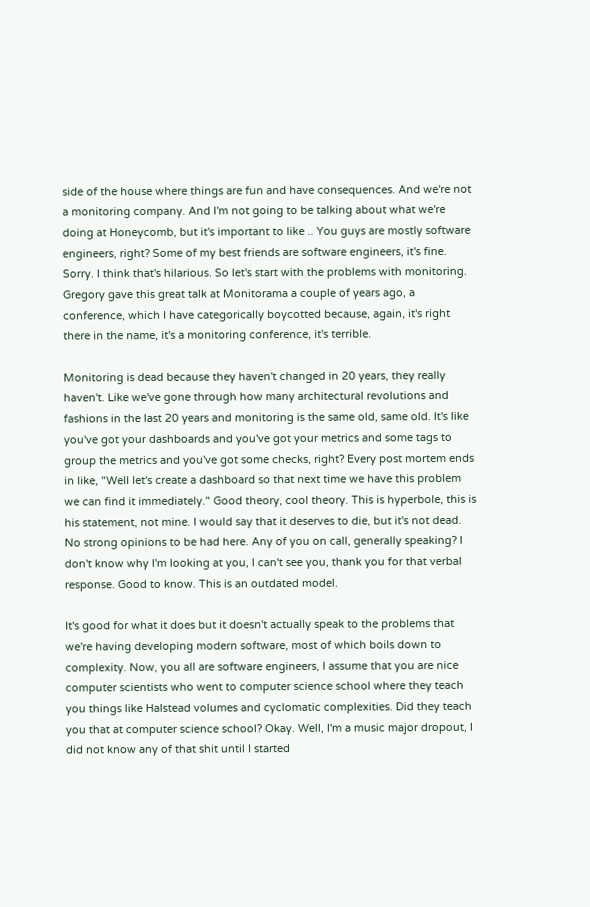side of the house where things are fun and have consequences. And we're not a monitoring company. And I'm not going to be talking about what we're doing at Honeycomb, but it's important to like .. You guys are mostly software engineers, right? Some of my best friends are software engineers, it's fine. Sorry. I think that's hilarious. So let's start with the problems with monitoring. Gregory gave this great talk at Monitorama a couple of years ago, a conference, which I have categorically boycotted because, again, it's right there in the name, it's a monitoring conference, it's terrible.

Monitoring is dead because they haven't changed in 20 years, they really haven't. Like we've gone through how many architectural revolutions and fashions in the last 20 years and monitoring is the same old, same old. It's like you've got your dashboards and you've got your metrics and some tags to group the metrics and you've got some checks, right? Every post mortem ends in like, "Well let's create a dashboard so that next time we have this problem we can find it immediately." Good theory, cool theory. This is hyperbole, this is his statement, not mine. I would say that it deserves to die, but it's not dead. No strong opinions to be had here. Any of you on call, generally speaking? I don't know why I'm looking at you, I can't see you, thank you for that verbal response. Good to know. This is an outdated model.

It's good for what it does but it doesn't actually speak to the problems that we're having developing modern software, most of which boils down to complexity. Now, you all are software engineers, I assume that you are nice computer scientists who went to computer science school where they teach you things like Halstead volumes and cyclomatic complexities. Did they teach you that at computer science school? Okay. Well, I'm a music major dropout, I did not know any of that shit until I started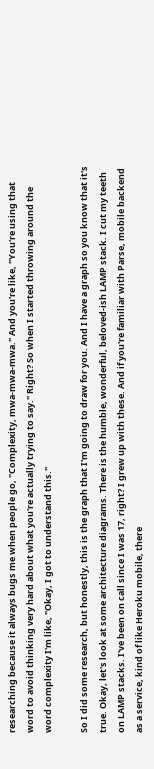researching because it always bugs me when people go, "Complexity, mwa-mwa-mwa." And you're like, "You're using that word to avoid thinking very hard about what you're actually trying to say." Right? So when I started throwing around the word complexity I'm like, "Okay, I got to understand this."

So I did some research, but honestly, this is the graph that I'm going to draw for you. And I have a graph so you know that it's true. Okay, let's look at some architecture diagrams. There is the humble, wonderful, beloved-ish LAMP stack. I cut my teeth on LAMP stacks. I've been on call since I was 17, right? I grew up with these. And if you're familiar with Parse, mobile backend as a service, kind of like Heroku mobile, there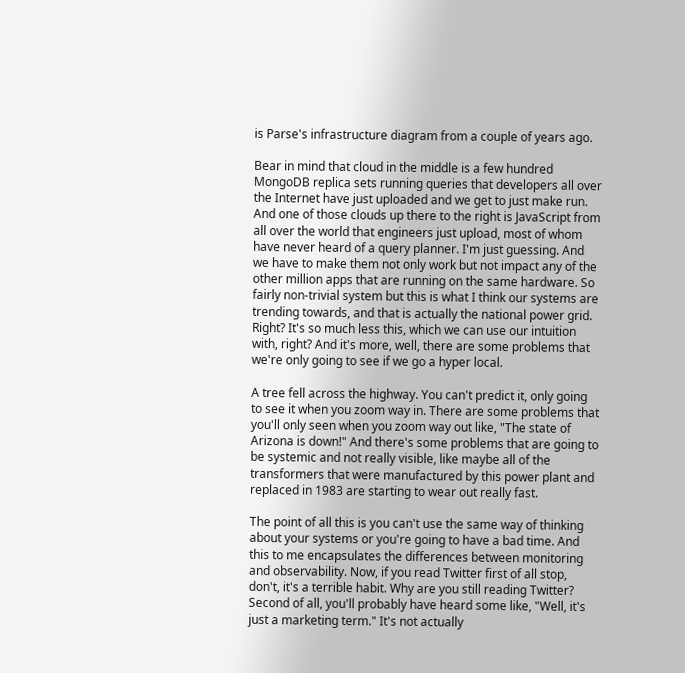is Parse's infrastructure diagram from a couple of years ago.

Bear in mind that cloud in the middle is a few hundred MongoDB replica sets running queries that developers all over the Internet have just uploaded and we get to just make run. And one of those clouds up there to the right is JavaScript from all over the world that engineers just upload, most of whom have never heard of a query planner. I'm just guessing. And we have to make them not only work but not impact any of the other million apps that are running on the same hardware. So fairly non-trivial system but this is what I think our systems are trending towards, and that is actually the national power grid. Right? It's so much less this, which we can use our intuition with, right? And it's more, well, there are some problems that we're only going to see if we go a hyper local.

A tree fell across the highway. You can't predict it, only going to see it when you zoom way in. There are some problems that you'll only seen when you zoom way out like, "The state of Arizona is down!" And there's some problems that are going to be systemic and not really visible, like maybe all of the transformers that were manufactured by this power plant and replaced in 1983 are starting to wear out really fast.

The point of all this is you can't use the same way of thinking about your systems or you're going to have a bad time. And this to me encapsulates the differences between monitoring and observability. Now, if you read Twitter first of all stop, don't, it's a terrible habit. Why are you still reading Twitter? Second of all, you'll probably have heard some like, "Well, it's just a marketing term." It's not actually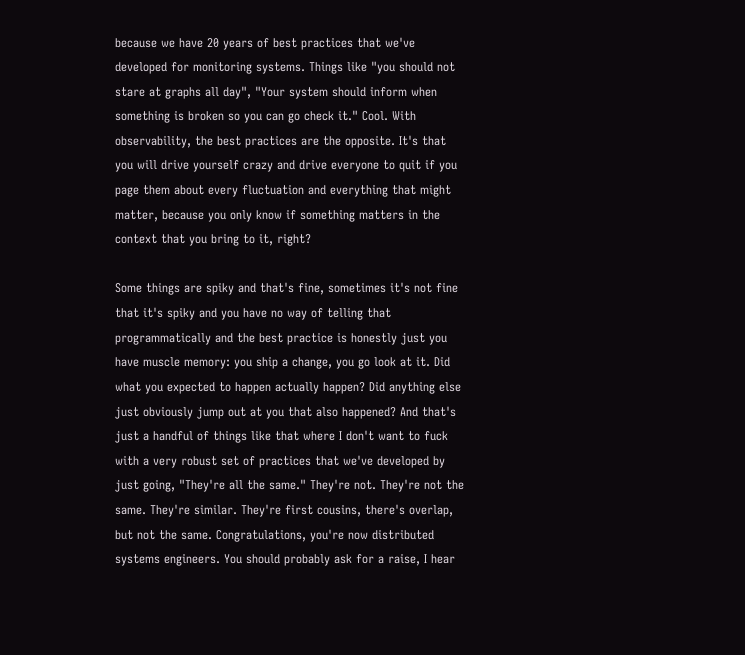because we have 20 years of best practices that we've developed for monitoring systems. Things like "you should not stare at graphs all day", "Your system should inform when something is broken so you can go check it." Cool. With observability, the best practices are the opposite. It's that you will drive yourself crazy and drive everyone to quit if you page them about every fluctuation and everything that might matter, because you only know if something matters in the context that you bring to it, right?

Some things are spiky and that's fine, sometimes it's not fine that it's spiky and you have no way of telling that programmatically and the best practice is honestly just you have muscle memory: you ship a change, you go look at it. Did what you expected to happen actually happen? Did anything else just obviously jump out at you that also happened? And that's just a handful of things like that where I don't want to fuck with a very robust set of practices that we've developed by just going, "They're all the same." They're not. They're not the same. They're similar. They're first cousins, there's overlap, but not the same. Congratulations, you're now distributed systems engineers. You should probably ask for a raise, I hear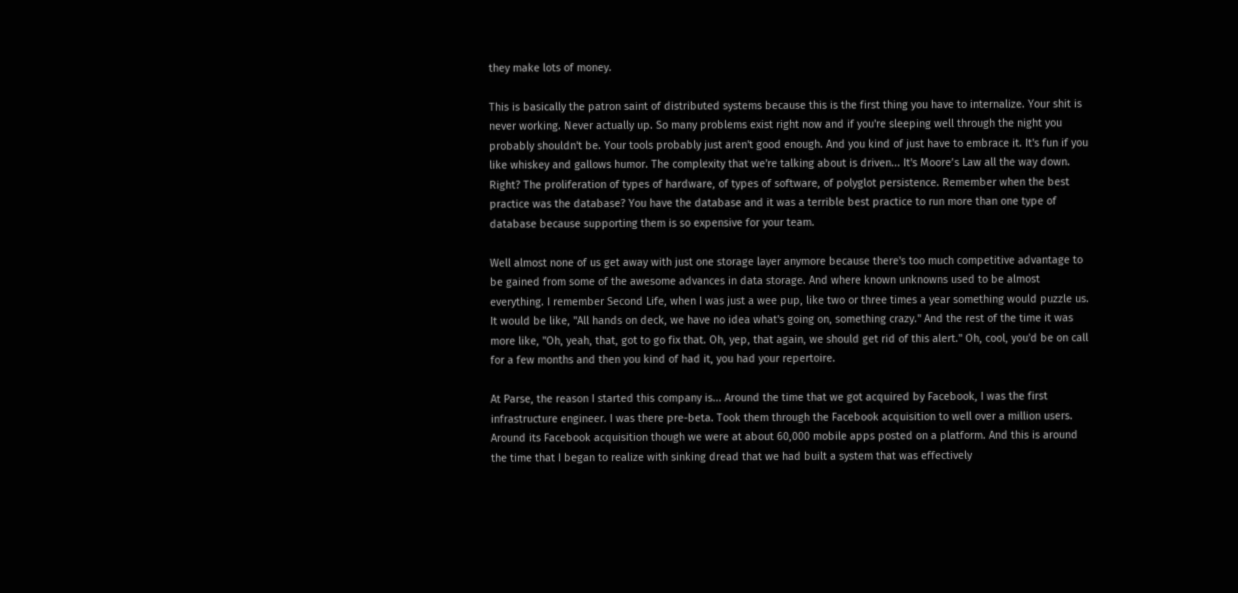they make lots of money.

This is basically the patron saint of distributed systems because this is the first thing you have to internalize. Your shit is never working. Never actually up. So many problems exist right now and if you're sleeping well through the night you probably shouldn't be. Your tools probably just aren't good enough. And you kind of just have to embrace it. It's fun if you like whiskey and gallows humor. The complexity that we're talking about is driven... It's Moore’s Law all the way down. Right? The proliferation of types of hardware, of types of software, of polyglot persistence. Remember when the best practice was the database? You have the database and it was a terrible best practice to run more than one type of database because supporting them is so expensive for your team.

Well almost none of us get away with just one storage layer anymore because there's too much competitive advantage to be gained from some of the awesome advances in data storage. And where known unknowns used to be almost everything. I remember Second Life, when I was just a wee pup, like two or three times a year something would puzzle us. It would be like, "All hands on deck, we have no idea what's going on, something crazy." And the rest of the time it was more like, "Oh, yeah, that, got to go fix that. Oh, yep, that again, we should get rid of this alert." Oh, cool, you'd be on call for a few months and then you kind of had it, you had your repertoire.

At Parse, the reason I started this company is... Around the time that we got acquired by Facebook, I was the first infrastructure engineer. I was there pre-beta. Took them through the Facebook acquisition to well over a million users. Around its Facebook acquisition though we were at about 60,000 mobile apps posted on a platform. And this is around the time that I began to realize with sinking dread that we had built a system that was effectively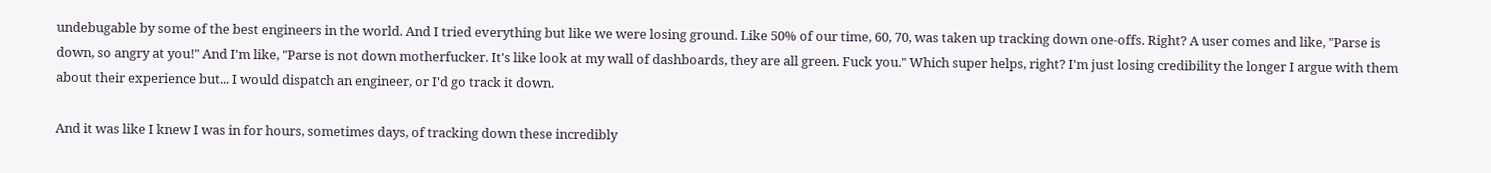undebugable by some of the best engineers in the world. And I tried everything but like we were losing ground. Like 50% of our time, 60, 70, was taken up tracking down one-offs. Right? A user comes and like, "Parse is down, so angry at you!" And I'm like, "Parse is not down motherfucker. It's like look at my wall of dashboards, they are all green. Fuck you." Which super helps, right? I'm just losing credibility the longer I argue with them about their experience but... I would dispatch an engineer, or I'd go track it down.

And it was like I knew I was in for hours, sometimes days, of tracking down these incredibly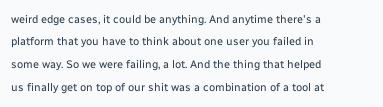weird edge cases, it could be anything. And anytime there's a platform that you have to think about one user you failed in some way. So we were failing, a lot. And the thing that helped us finally get on top of our shit was a combination of a tool at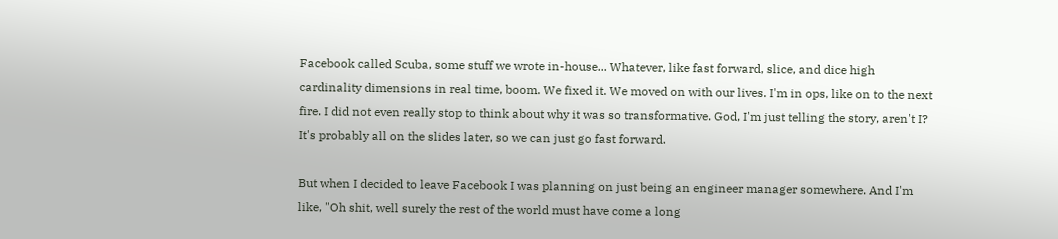Facebook called Scuba, some stuff we wrote in-house... Whatever, like fast forward, slice, and dice high cardinality dimensions in real time, boom. We fixed it. We moved on with our lives. I'm in ops, like on to the next fire. I did not even really stop to think about why it was so transformative. God, I'm just telling the story, aren't I? It's probably all on the slides later, so we can just go fast forward.

But when I decided to leave Facebook I was planning on just being an engineer manager somewhere. And I'm like, "Oh shit, well surely the rest of the world must have come a long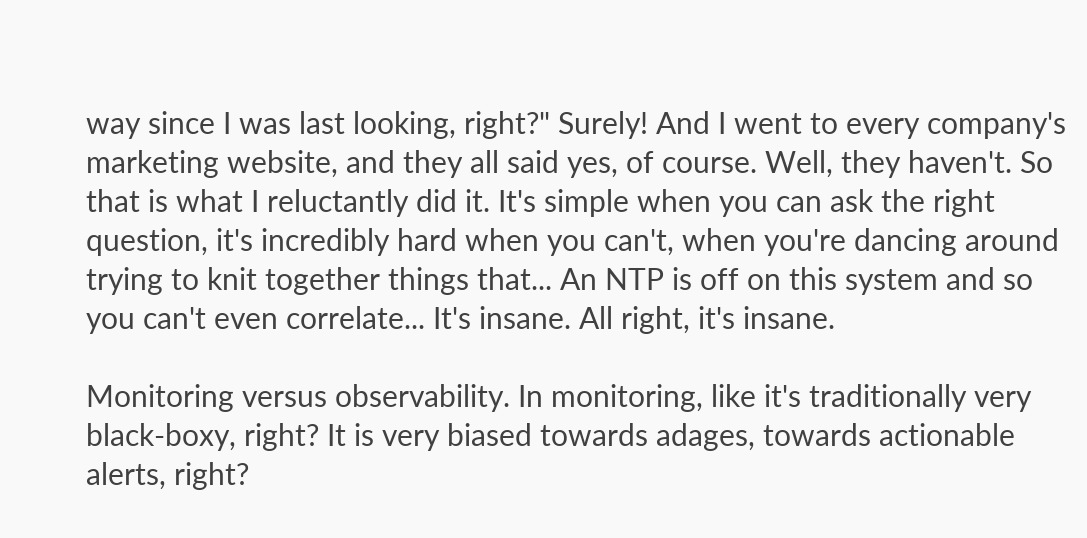way since I was last looking, right?" Surely! And I went to every company's marketing website, and they all said yes, of course. Well, they haven't. So that is what I reluctantly did it. It's simple when you can ask the right question, it's incredibly hard when you can't, when you're dancing around trying to knit together things that... An NTP is off on this system and so you can't even correlate... It's insane. All right, it's insane.

Monitoring versus observability. In monitoring, like it's traditionally very black-boxy, right? It is very biased towards adages, towards actionable alerts, right?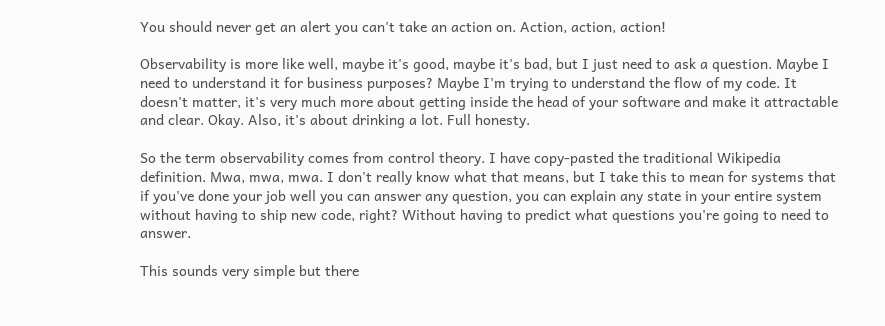You should never get an alert you can't take an action on. Action, action, action!

Observability is more like well, maybe it's good, maybe it's bad, but I just need to ask a question. Maybe I need to understand it for business purposes? Maybe I'm trying to understand the flow of my code. It doesn't matter, it's very much more about getting inside the head of your software and make it attractable and clear. Okay. Also, it's about drinking a lot. Full honesty.

So the term observability comes from control theory. I have copy-pasted the traditional Wikipedia definition. Mwa, mwa, mwa. I don't really know what that means, but I take this to mean for systems that if you've done your job well you can answer any question, you can explain any state in your entire system without having to ship new code, right? Without having to predict what questions you're going to need to answer.

This sounds very simple but there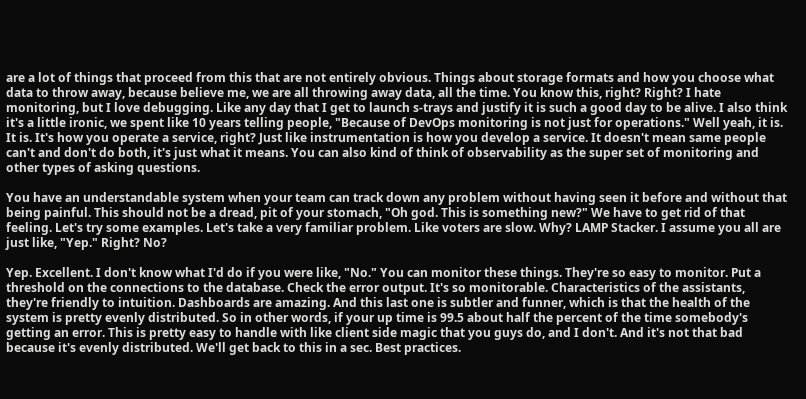are a lot of things that proceed from this that are not entirely obvious. Things about storage formats and how you choose what data to throw away, because believe me, we are all throwing away data, all the time. You know this, right? Right? I hate monitoring, but I love debugging. Like any day that I get to launch s-trays and justify it is such a good day to be alive. I also think it's a little ironic, we spent like 10 years telling people, "Because of DevOps monitoring is not just for operations." Well yeah, it is. It is. It's how you operate a service, right? Just like instrumentation is how you develop a service. It doesn't mean same people can't and don't do both, it's just what it means. You can also kind of think of observability as the super set of monitoring and other types of asking questions.

You have an understandable system when your team can track down any problem without having seen it before and without that being painful. This should not be a dread, pit of your stomach, "Oh god. This is something new?" We have to get rid of that feeling. Let's try some examples. Let's take a very familiar problem. Like voters are slow. Why? LAMP Stacker. I assume you all are just like, "Yep." Right? No?

Yep. Excellent. I don't know what I'd do if you were like, "No." You can monitor these things. They're so easy to monitor. Put a threshold on the connections to the database. Check the error output. It's so monitorable. Characteristics of the assistants, they're friendly to intuition. Dashboards are amazing. And this last one is subtler and funner, which is that the health of the system is pretty evenly distributed. So in other words, if your up time is 99.5 about half the percent of the time somebody's getting an error. This is pretty easy to handle with like client side magic that you guys do, and I don't. And it's not that bad because it's evenly distributed. We'll get back to this in a sec. Best practices.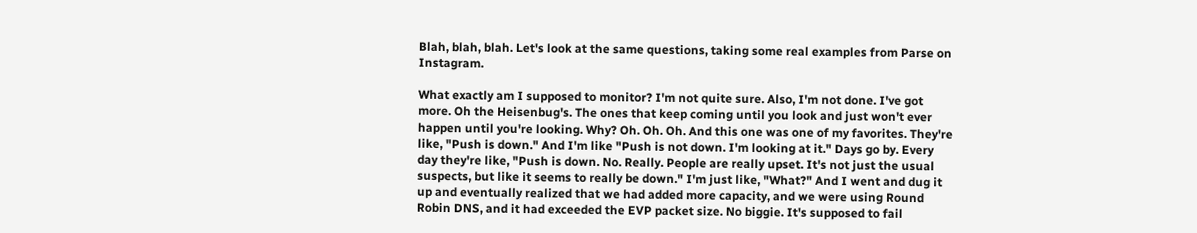Blah, blah, blah. Let's look at the same questions, taking some real examples from Parse on Instagram.

What exactly am I supposed to monitor? I'm not quite sure. Also, I'm not done. I've got more. Oh the Heisenbug's. The ones that keep coming until you look and just won't ever happen until you're looking. Why? Oh. Oh. Oh. And this one was one of my favorites. They're like, "Push is down." And I'm like "Push is not down. I'm looking at it." Days go by. Every day they're like, "Push is down. No. Really. People are really upset. It's not just the usual suspects, but like it seems to really be down." I'm just like, "What?" And I went and dug it up and eventually realized that we had added more capacity, and we were using Round Robin DNS, and it had exceeded the EVP packet size. No biggie. It's supposed to fail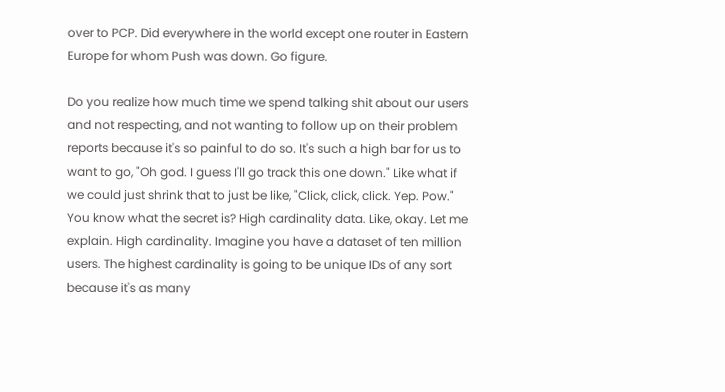over to PCP. Did everywhere in the world except one router in Eastern Europe for whom Push was down. Go figure.

Do you realize how much time we spend talking shit about our users and not respecting, and not wanting to follow up on their problem reports because it's so painful to do so. It's such a high bar for us to want to go, "Oh god. I guess I'll go track this one down." Like what if we could just shrink that to just be like, "Click, click, click. Yep. Pow." You know what the secret is? High cardinality data. Like, okay. Let me explain. High cardinality. Imagine you have a dataset of ten million users. The highest cardinality is going to be unique IDs of any sort because it's as many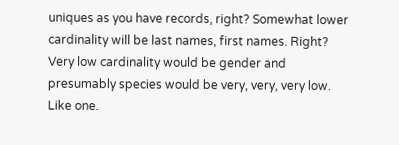uniques as you have records, right? Somewhat lower cardinality will be last names, first names. Right? Very low cardinality would be gender and presumably species would be very, very, very low. Like one.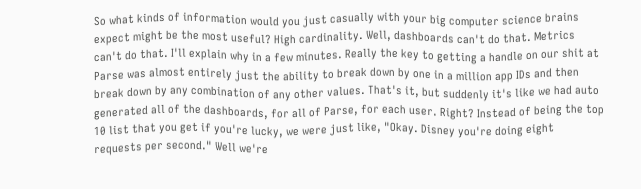So what kinds of information would you just casually with your big computer science brains expect might be the most useful? High cardinality. Well, dashboards can't do that. Metrics can't do that. I'll explain why in a few minutes. Really the key to getting a handle on our shit at Parse was almost entirely just the ability to break down by one in a million app IDs and then break down by any combination of any other values. That's it, but suddenly it's like we had auto generated all of the dashboards, for all of Parse, for each user. Right? Instead of being the top 10 list that you get if you're lucky, we were just like, "Okay. Disney you're doing eight requests per second." Well we're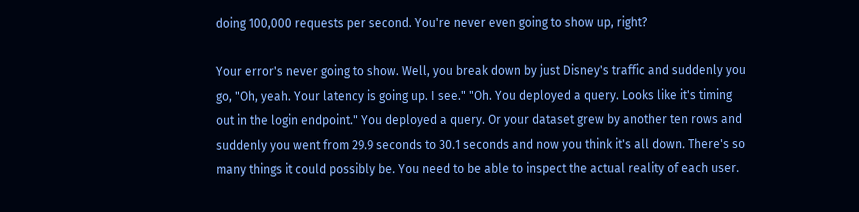doing 100,000 requests per second. You're never even going to show up, right?

Your error's never going to show. Well, you break down by just Disney's traffic and suddenly you go, "Oh, yeah. Your latency is going up. I see." "Oh. You deployed a query. Looks like it's timing out in the login endpoint." You deployed a query. Or your dataset grew by another ten rows and suddenly you went from 29.9 seconds to 30.1 seconds and now you think it's all down. There's so many things it could possibly be. You need to be able to inspect the actual reality of each user.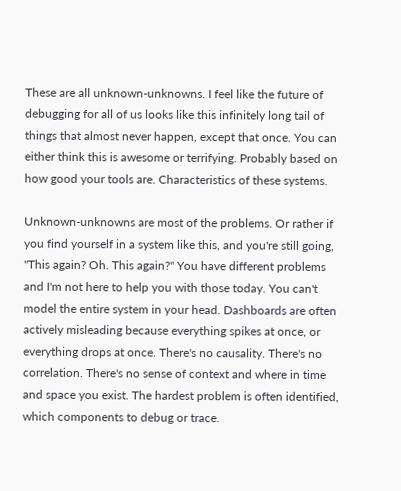These are all unknown-unknowns. I feel like the future of debugging for all of us looks like this infinitely long tail of things that almost never happen, except that once. You can either think this is awesome or terrifying. Probably based on how good your tools are. Characteristics of these systems.

Unknown-unknowns are most of the problems. Or rather if you find yourself in a system like this, and you're still going, "This again? Oh. This again?" You have different problems and I'm not here to help you with those today. You can't model the entire system in your head. Dashboards are often actively misleading because everything spikes at once, or everything drops at once. There's no causality. There's no correlation. There's no sense of context and where in time and space you exist. The hardest problem is often identified, which components to debug or trace.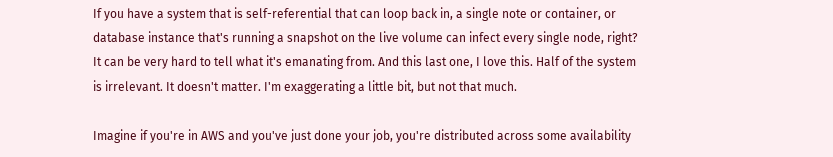If you have a system that is self-referential that can loop back in, a single note or container, or database instance that's running a snapshot on the live volume can infect every single node, right? It can be very hard to tell what it's emanating from. And this last one, I love this. Half of the system is irrelevant. It doesn't matter. I'm exaggerating a little bit, but not that much.

Imagine if you're in AWS and you've just done your job, you're distributed across some availability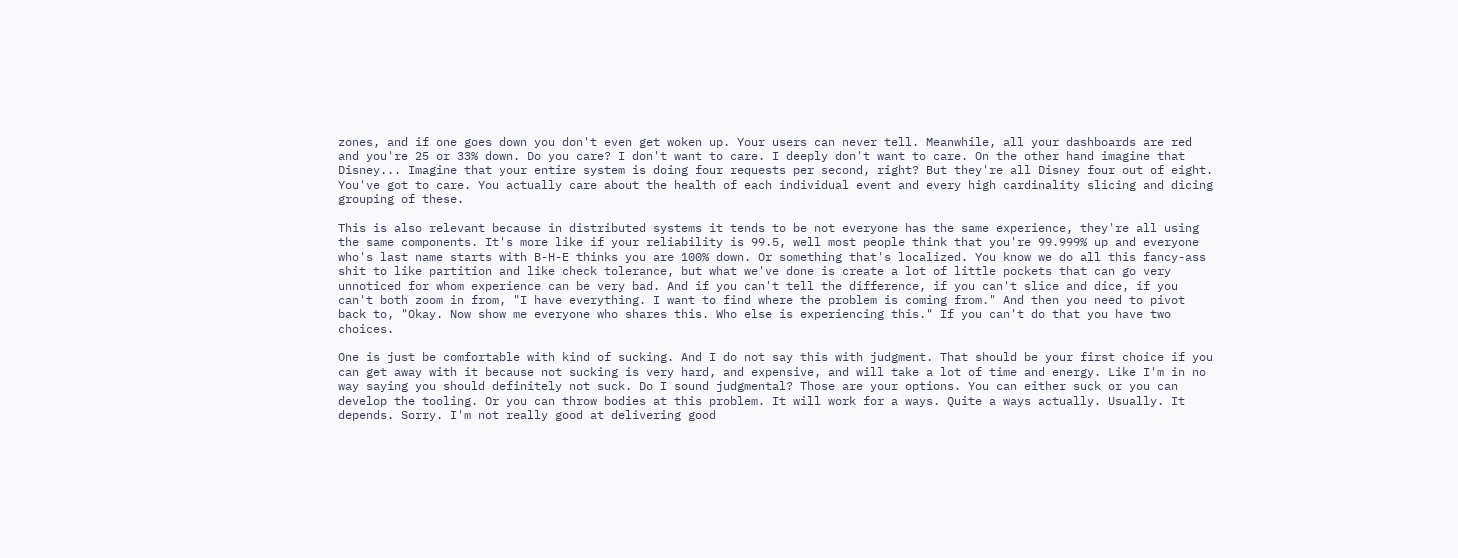zones, and if one goes down you don't even get woken up. Your users can never tell. Meanwhile, all your dashboards are red and you're 25 or 33% down. Do you care? I don't want to care. I deeply don't want to care. On the other hand imagine that Disney... Imagine that your entire system is doing four requests per second, right? But they're all Disney four out of eight. You've got to care. You actually care about the health of each individual event and every high cardinality slicing and dicing grouping of these.

This is also relevant because in distributed systems it tends to be not everyone has the same experience, they're all using the same components. It's more like if your reliability is 99.5, well most people think that you're 99.999% up and everyone who's last name starts with B-H-E thinks you are 100% down. Or something that's localized. You know we do all this fancy-ass shit to like partition and like check tolerance, but what we've done is create a lot of little pockets that can go very unnoticed for whom experience can be very bad. And if you can't tell the difference, if you can't slice and dice, if you can't both zoom in from, "I have everything. I want to find where the problem is coming from." And then you need to pivot back to, "Okay. Now show me everyone who shares this. Who else is experiencing this." If you can't do that you have two choices.

One is just be comfortable with kind of sucking. And I do not say this with judgment. That should be your first choice if you can get away with it because not sucking is very hard, and expensive, and will take a lot of time and energy. Like I'm in no way saying you should definitely not suck. Do I sound judgmental? Those are your options. You can either suck or you can develop the tooling. Or you can throw bodies at this problem. It will work for a ways. Quite a ways actually. Usually. It depends. Sorry. I'm not really good at delivering good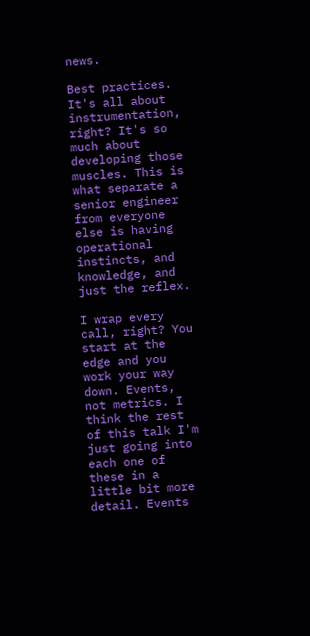news.

Best practices. It's all about instrumentation, right? It's so much about developing those muscles. This is what separate a senior engineer from everyone else is having operational instincts, and knowledge, and just the reflex.

I wrap every call, right? You start at the edge and you work your way down. Events, not metrics. I think the rest of this talk I'm just going into each one of these in a little bit more detail. Events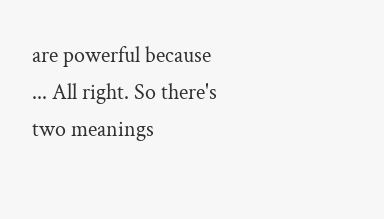are powerful because ... All right. So there's two meanings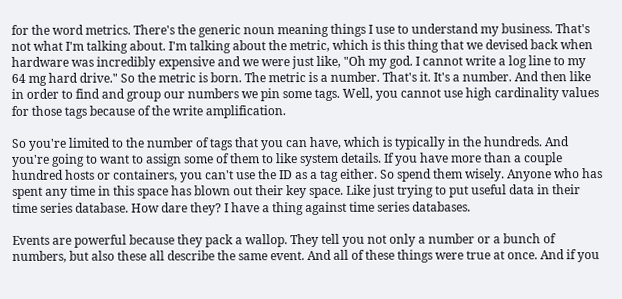for the word metrics. There's the generic noun meaning things I use to understand my business. That's not what I'm talking about. I'm talking about the metric, which is this thing that we devised back when hardware was incredibly expensive and we were just like, "Oh my god. I cannot write a log line to my 64 mg hard drive." So the metric is born. The metric is a number. That's it. It's a number. And then like in order to find and group our numbers we pin some tags. Well, you cannot use high cardinality values for those tags because of the write amplification.

So you're limited to the number of tags that you can have, which is typically in the hundreds. And you're going to want to assign some of them to like system details. If you have more than a couple hundred hosts or containers, you can't use the ID as a tag either. So spend them wisely. Anyone who has spent any time in this space has blown out their key space. Like just trying to put useful data in their time series database. How dare they? I have a thing against time series databases.

Events are powerful because they pack a wallop. They tell you not only a number or a bunch of numbers, but also these all describe the same event. And all of these things were true at once. And if you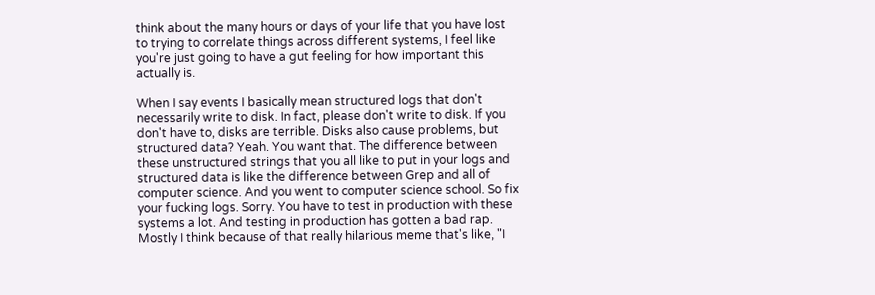think about the many hours or days of your life that you have lost to trying to correlate things across different systems, I feel like you're just going to have a gut feeling for how important this actually is.

When I say events I basically mean structured logs that don't necessarily write to disk. In fact, please don't write to disk. If you don't have to, disks are terrible. Disks also cause problems, but structured data? Yeah. You want that. The difference between these unstructured strings that you all like to put in your logs and structured data is like the difference between Grep and all of computer science. And you went to computer science school. So fix your fucking logs. Sorry. You have to test in production with these systems a lot. And testing in production has gotten a bad rap. Mostly I think because of that really hilarious meme that's like, "I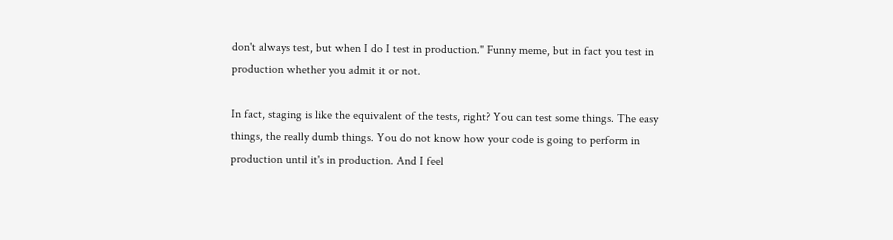don't always test, but when I do I test in production." Funny meme, but in fact you test in production whether you admit it or not.

In fact, staging is like the equivalent of the tests, right? You can test some things. The easy things, the really dumb things. You do not know how your code is going to perform in production until it's in production. And I feel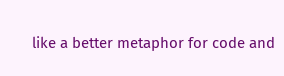like a better metaphor for code and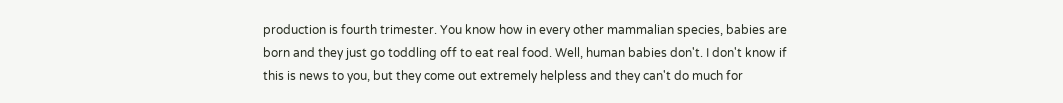production is fourth trimester. You know how in every other mammalian species, babies are born and they just go toddling off to eat real food. Well, human babies don't. I don't know if this is news to you, but they come out extremely helpless and they can't do much for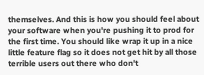themselves. And this is how you should feel about your software when you're pushing it to prod for the first time. You should like wrap it up in a nice little feature flag so it does not get hit by all those terrible users out there who don't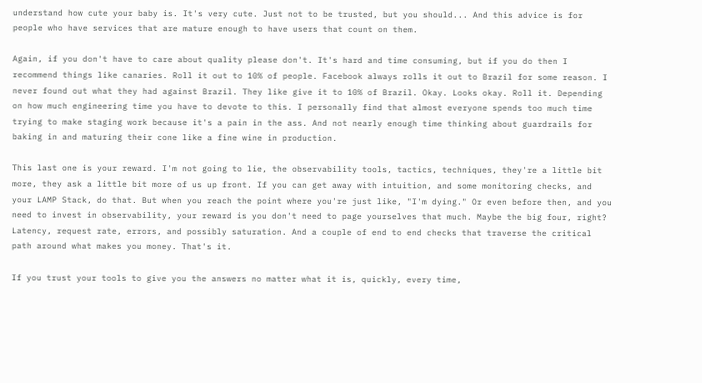understand how cute your baby is. It's very cute. Just not to be trusted, but you should... And this advice is for people who have services that are mature enough to have users that count on them.

Again, if you don't have to care about quality please don't. It's hard and time consuming, but if you do then I recommend things like canaries. Roll it out to 10% of people. Facebook always rolls it out to Brazil for some reason. I never found out what they had against Brazil. They like give it to 10% of Brazil. Okay. Looks okay. Roll it. Depending on how much engineering time you have to devote to this. I personally find that almost everyone spends too much time trying to make staging work because it's a pain in the ass. And not nearly enough time thinking about guardrails for baking in and maturing their cone like a fine wine in production.

This last one is your reward. I'm not going to lie, the observability tools, tactics, techniques, they're a little bit more, they ask a little bit more of us up front. If you can get away with intuition, and some monitoring checks, and your LAMP Stack, do that. But when you reach the point where you're just like, "I'm dying." Or even before then, and you need to invest in observability, your reward is you don't need to page yourselves that much. Maybe the big four, right? Latency, request rate, errors, and possibly saturation. And a couple of end to end checks that traverse the critical path around what makes you money. That's it.

If you trust your tools to give you the answers no matter what it is, quickly, every time,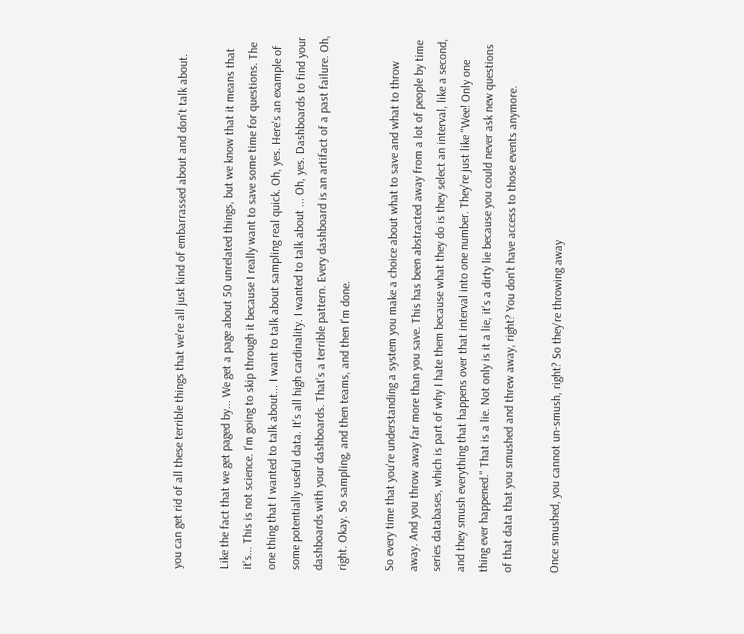you can get rid of all these terrible things that we're all just kind of embarrassed about and don't talk about.

Like the fact that we get paged by... We get a page about 50 unrelated things, but we know that it means that it's... This is not science. I'm going to skip through it because I really want to save some time for questions. The one thing that I wanted to talk about... I want to talk about sampling real quick. Oh, yes. Here's an example of some potentially useful data. It's all high cardinality. I wanted to talk about ... Oh, yes. Dashboards to find your dashboards with your dashboards. That's a terrible pattern. Every dashboard is an artifact of a past failure. Oh, right. Okay. So sampling, and then teams, and then I'm done.

So every time that you're understanding a system you make a choice about what to save and what to throw away. And you throw away far more than you save. This has been abstracted away from a lot of people by time series databases, which is part of why I hate them because what they do is they select an interval, like a second, and they smush everything that happens over that interval into one number. They're just like "Wee! Only one thing ever happened." That is a lie. Not only is it a lie, it's a dirty lie because you could never ask new questions of that data that you smushed and threw away, right? You don't have access to those events anymore.

Once smushed, you cannot un-smush, right? So they're throwing away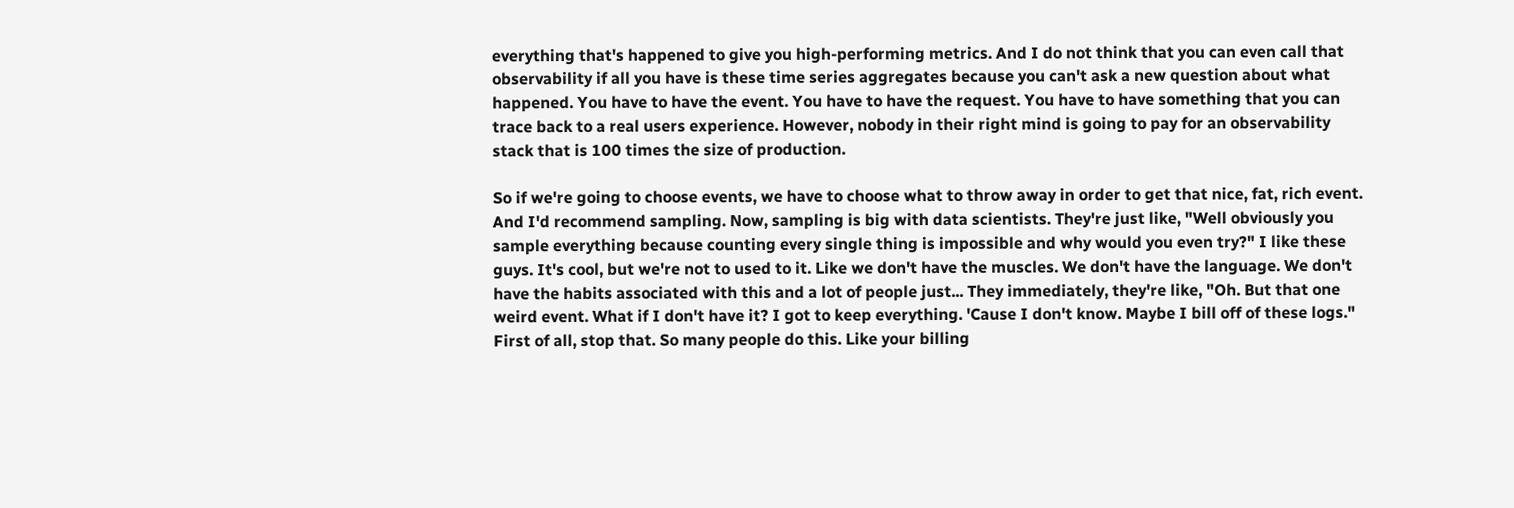everything that's happened to give you high-performing metrics. And I do not think that you can even call that observability if all you have is these time series aggregates because you can't ask a new question about what happened. You have to have the event. You have to have the request. You have to have something that you can trace back to a real users experience. However, nobody in their right mind is going to pay for an observability stack that is 100 times the size of production.

So if we're going to choose events, we have to choose what to throw away in order to get that nice, fat, rich event. And I'd recommend sampling. Now, sampling is big with data scientists. They're just like, "Well obviously you sample everything because counting every single thing is impossible and why would you even try?" I like these guys. It's cool, but we're not to used to it. Like we don't have the muscles. We don't have the language. We don't have the habits associated with this and a lot of people just... They immediately, they're like, "Oh. But that one weird event. What if I don't have it? I got to keep everything. 'Cause I don't know. Maybe I bill off of these logs." First of all, stop that. So many people do this. Like your billing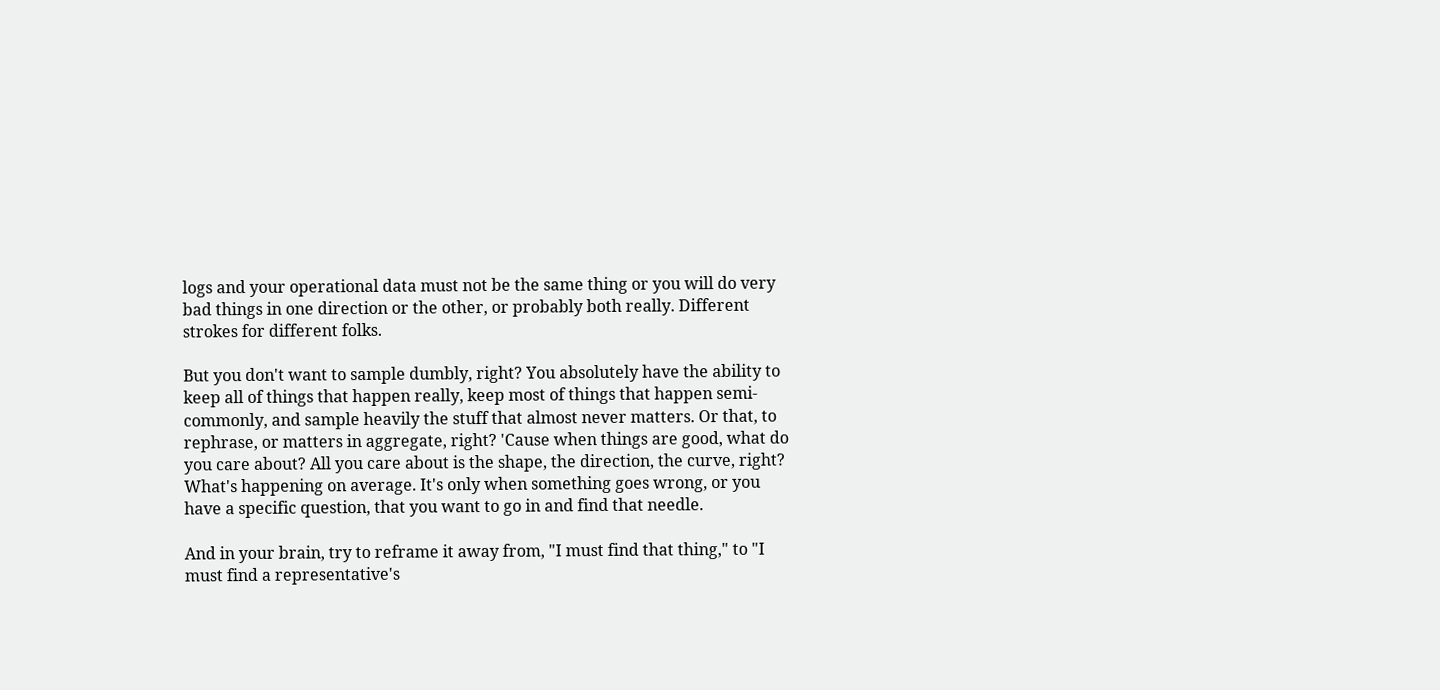logs and your operational data must not be the same thing or you will do very bad things in one direction or the other, or probably both really. Different strokes for different folks.

But you don't want to sample dumbly, right? You absolutely have the ability to keep all of things that happen really, keep most of things that happen semi-commonly, and sample heavily the stuff that almost never matters. Or that, to rephrase, or matters in aggregate, right? 'Cause when things are good, what do you care about? All you care about is the shape, the direction, the curve, right? What's happening on average. It's only when something goes wrong, or you have a specific question, that you want to go in and find that needle.

And in your brain, try to reframe it away from, "I must find that thing," to "I must find a representative's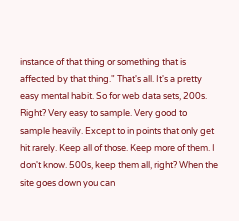instance of that thing or something that is affected by that thing." That's all. It's a pretty easy mental habit. So for web data sets, 200s. Right? Very easy to sample. Very good to sample heavily. Except to in points that only get hit rarely. Keep all of those. Keep more of them. I don't know. 500s, keep them all, right? When the site goes down you can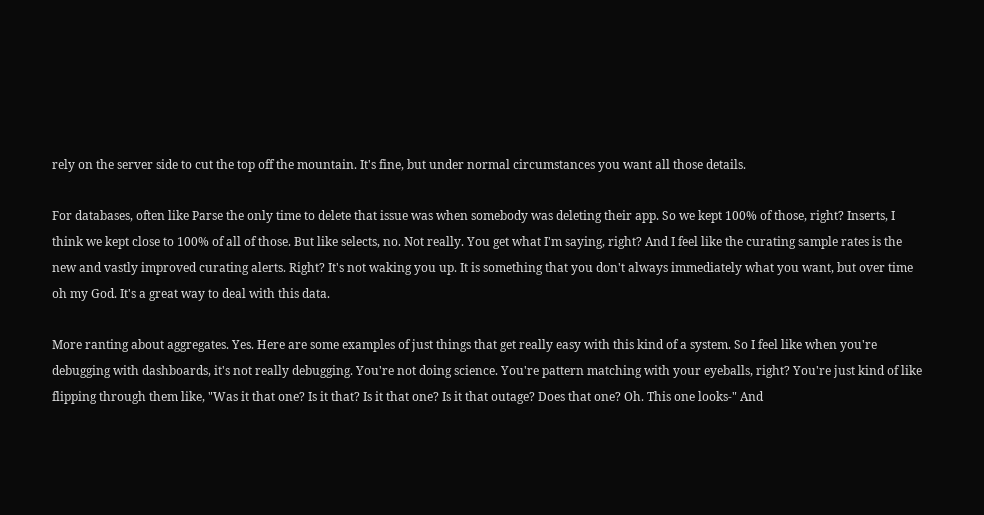rely on the server side to cut the top off the mountain. It's fine, but under normal circumstances you want all those details.

For databases, often like Parse the only time to delete that issue was when somebody was deleting their app. So we kept 100% of those, right? Inserts, I think we kept close to 100% of all of those. But like selects, no. Not really. You get what I'm saying, right? And I feel like the curating sample rates is the new and vastly improved curating alerts. Right? It's not waking you up. It is something that you don't always immediately what you want, but over time oh my God. It's a great way to deal with this data.

More ranting about aggregates. Yes. Here are some examples of just things that get really easy with this kind of a system. So I feel like when you're debugging with dashboards, it's not really debugging. You're not doing science. You're pattern matching with your eyeballs, right? You're just kind of like flipping through them like, "Was it that one? Is it that? Is it that one? Is it that outage? Does that one? Oh. This one looks-" And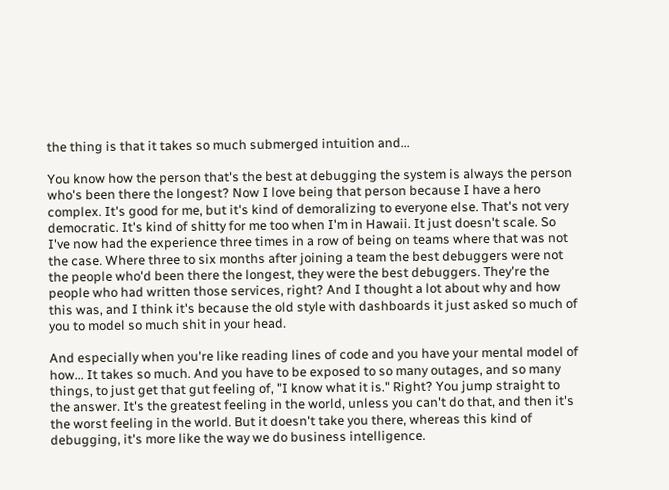the thing is that it takes so much submerged intuition and...

You know how the person that's the best at debugging the system is always the person who's been there the longest? Now I love being that person because I have a hero complex. It's good for me, but it's kind of demoralizing to everyone else. That's not very democratic. It's kind of shitty for me too when I'm in Hawaii. It just doesn't scale. So I've now had the experience three times in a row of being on teams where that was not the case. Where three to six months after joining a team the best debuggers were not the people who'd been there the longest, they were the best debuggers. They're the people who had written those services, right? And I thought a lot about why and how this was, and I think it's because the old style with dashboards it just asked so much of you to model so much shit in your head.

And especially when you're like reading lines of code and you have your mental model of how... It takes so much. And you have to be exposed to so many outages, and so many things, to just get that gut feeling of, "I know what it is." Right? You jump straight to the answer. It's the greatest feeling in the world, unless you can't do that, and then it's the worst feeling in the world. But it doesn't take you there, whereas this kind of debugging, it's more like the way we do business intelligence.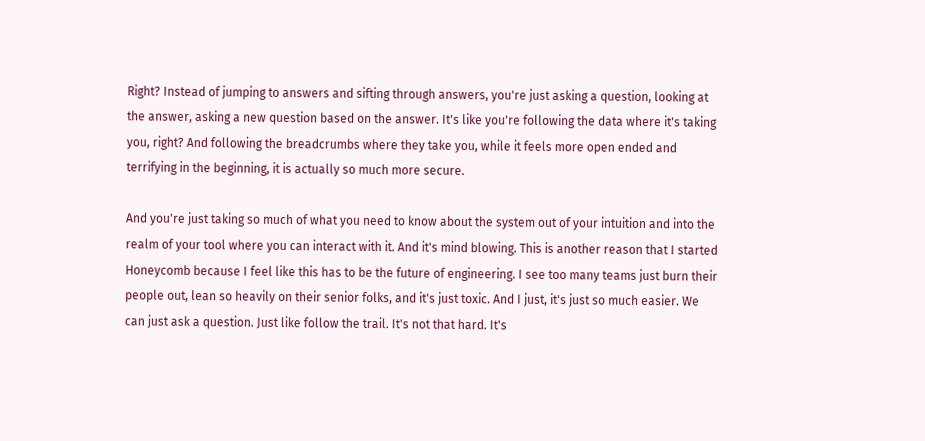Right? Instead of jumping to answers and sifting through answers, you're just asking a question, looking at the answer, asking a new question based on the answer. It's like you're following the data where it's taking you, right? And following the breadcrumbs where they take you, while it feels more open ended and terrifying in the beginning, it is actually so much more secure.

And you're just taking so much of what you need to know about the system out of your intuition and into the realm of your tool where you can interact with it. And it's mind blowing. This is another reason that I started Honeycomb because I feel like this has to be the future of engineering. I see too many teams just burn their people out, lean so heavily on their senior folks, and it's just toxic. And I just, it's just so much easier. We can just ask a question. Just like follow the trail. It's not that hard. It's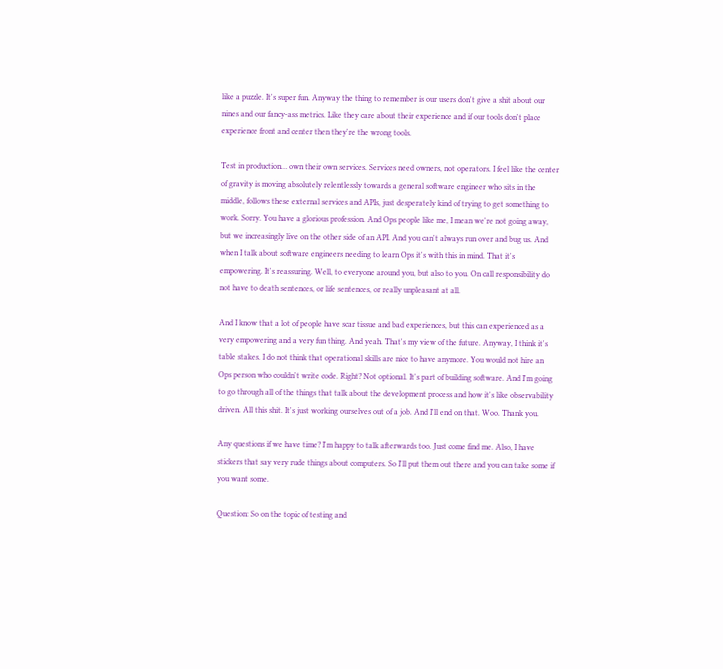like a puzzle. It's super fun. Anyway the thing to remember is our users don't give a shit about our nines and our fancy-ass metrics. Like they care about their experience and if our tools don't place experience front and center then they're the wrong tools.

Test in production… own their own services. Services need owners, not operators. I feel like the center of gravity is moving absolutely relentlessly towards a general software engineer who sits in the middle, follows these external services and APIs, just desperately kind of trying to get something to work. Sorry. You have a glorious profession. And Ops people like me, I mean we're not going away, but we increasingly live on the other side of an API. And you can't always run over and bug us. And when I talk about software engineers needing to learn Ops it's with this in mind. That it's empowering. It's reassuring. Well, to everyone around you, but also to you. On call responsibility do not have to death sentences, or life sentences, or really unpleasant at all.

And I know that a lot of people have scar tissue and bad experiences, but this can experienced as a very empowering and a very fun thing. And yeah. That's my view of the future. Anyway, I think it's table stakes. I do not think that operational skills are nice to have anymore. You would not hire an Ops person who couldn't write code. Right? Not optional. It's part of building software. And I'm going to go through all of the things that talk about the development process and how it's like observability driven. All this shit. It's just working ourselves out of a job. And I'll end on that. Woo. Thank you.

Any questions if we have time? I'm happy to talk afterwards too. Just come find me. Also, I have stickers that say very rude things about computers. So I'll put them out there and you can take some if you want some.

Question: So on the topic of testing and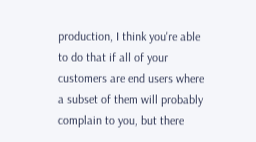production, I think you're able to do that if all of your customers are end users where a subset of them will probably complain to you, but there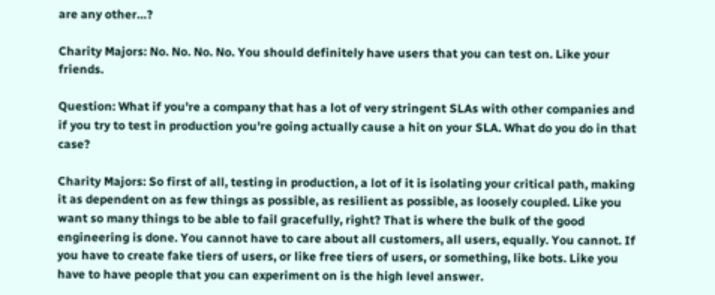are any other…?

Charity Majors: No. No. No. No. You should definitely have users that you can test on. Like your friends.

Question: What if you're a company that has a lot of very stringent SLAs with other companies and if you try to test in production you're going actually cause a hit on your SLA. What do you do in that case?

Charity Majors: So first of all, testing in production, a lot of it is isolating your critical path, making it as dependent on as few things as possible, as resilient as possible, as loosely coupled. Like you want so many things to be able to fail gracefully, right? That is where the bulk of the good engineering is done. You cannot have to care about all customers, all users, equally. You cannot. If you have to create fake tiers of users, or like free tiers of users, or something, like bots. Like you have to have people that you can experiment on is the high level answer.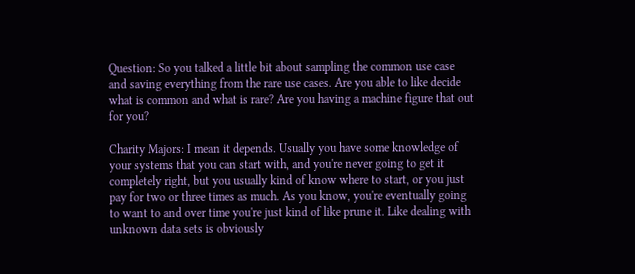Question: So you talked a little bit about sampling the common use case and saving everything from the rare use cases. Are you able to like decide what is common and what is rare? Are you having a machine figure that out for you?

Charity Majors: I mean it depends. Usually you have some knowledge of your systems that you can start with, and you're never going to get it completely right, but you usually kind of know where to start, or you just pay for two or three times as much. As you know, you're eventually going to want to and over time you're just kind of like prune it. Like dealing with unknown data sets is obviously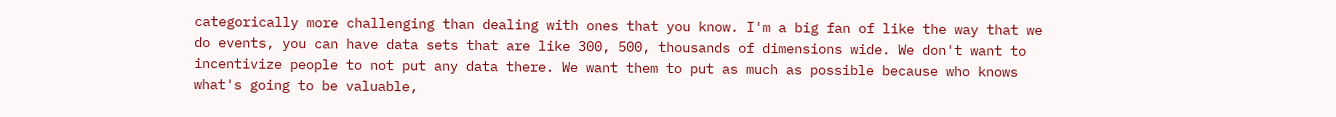categorically more challenging than dealing with ones that you know. I'm a big fan of like the way that we do events, you can have data sets that are like 300, 500, thousands of dimensions wide. We don't want to incentivize people to not put any data there. We want them to put as much as possible because who knows what's going to be valuable,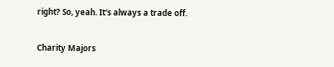right? So, yeah. It's always a trade off.

Charity Majors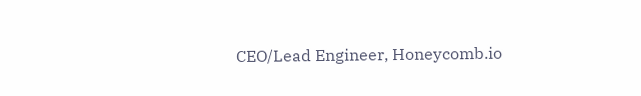CEO/Lead Engineer, Honeycomb.io